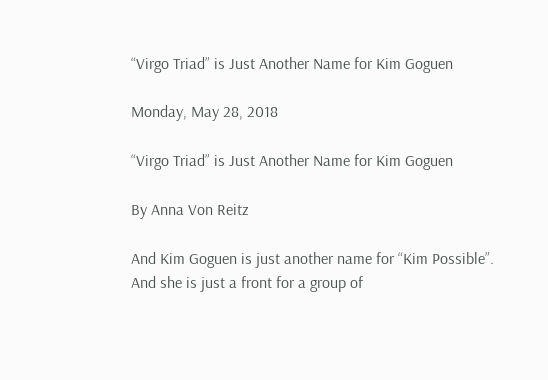“Virgo Triad” is Just Another Name for Kim Goguen

Monday, May 28, 2018

“Virgo Triad” is Just Another Name for Kim Goguen

By Anna Von Reitz

And Kim Goguen is just another name for “Kim Possible”.
And she is just a front for a group of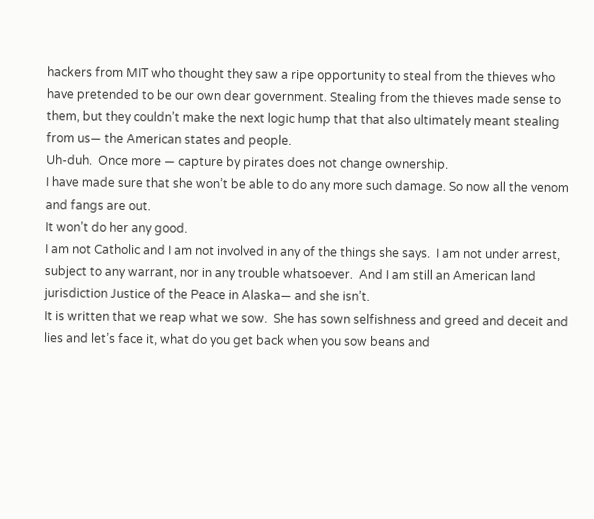hackers from MIT who thought they saw a ripe opportunity to steal from the thieves who have pretended to be our own dear government. Stealing from the thieves made sense to them, but they couldn’t make the next logic hump that that also ultimately meant stealing from us— the American states and people.
Uh-duh.  Once more — capture by pirates does not change ownership.
I have made sure that she won’t be able to do any more such damage. So now all the venom and fangs are out.
It won’t do her any good.
I am not Catholic and I am not involved in any of the things she says.  I am not under arrest, subject to any warrant, nor in any trouble whatsoever.  And I am still an American land jurisdiction Justice of the Peace in Alaska— and she isn’t.
It is written that we reap what we sow.  She has sown selfishness and greed and deceit and lies and let’s face it, what do you get back when you sow beans and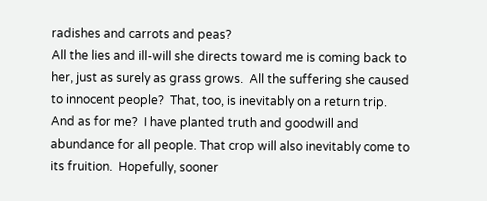radishes and carrots and peas?
All the lies and ill-will she directs toward me is coming back to her, just as surely as grass grows.  All the suffering she caused to innocent people?  That, too, is inevitably on a return trip.
And as for me?  I have planted truth and goodwill and abundance for all people. That crop will also inevitably come to its fruition.  Hopefully, sooner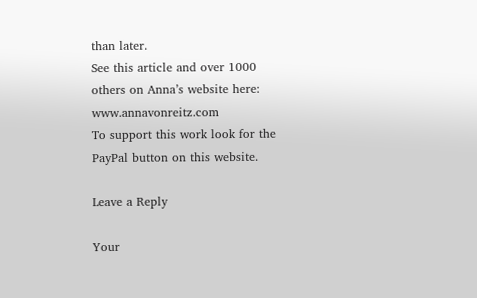than later.
See this article and over 1000 others on Anna’s website here: www.annavonreitz.com
To support this work look for the PayPal button on this website.

Leave a Reply

Your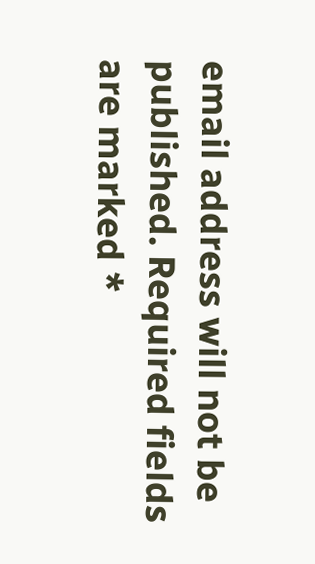email address will not be published. Required fields are marked *